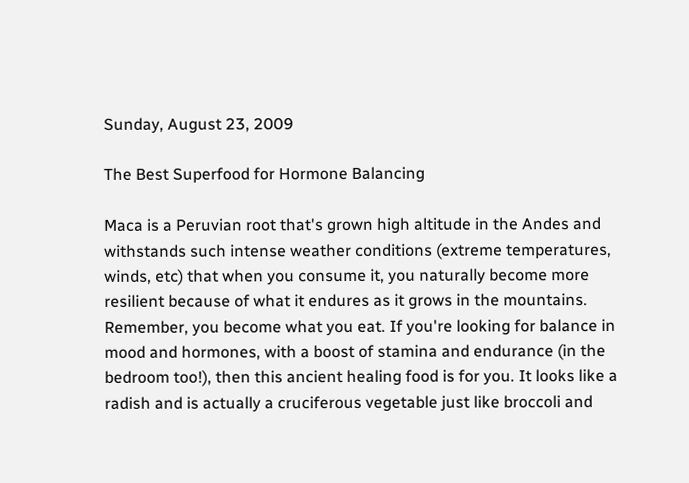Sunday, August 23, 2009

The Best Superfood for Hormone Balancing

Maca is a Peruvian root that's grown high altitude in the Andes and withstands such intense weather conditions (extreme temperatures, winds, etc) that when you consume it, you naturally become more resilient because of what it endures as it grows in the mountains. Remember, you become what you eat. If you're looking for balance in mood and hormones, with a boost of stamina and endurance (in the bedroom too!), then this ancient healing food is for you. It looks like a radish and is actually a cruciferous vegetable just like broccoli and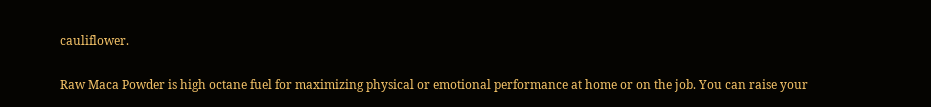cauliflower.

Raw Maca Powder is high octane fuel for maximizing physical or emotional performance at home or on the job. You can raise your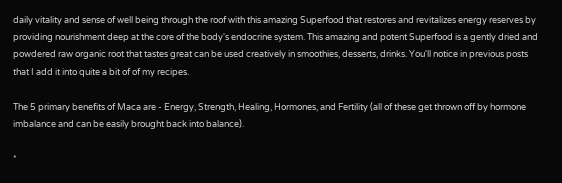daily vitality and sense of well being through the roof with this amazing Superfood that restores and revitalizes energy reserves by providing nourishment deep at the core of the body's endocrine system. This amazing and potent Superfood is a gently dried and powdered raw organic root that tastes great can be used creatively in smoothies, desserts, drinks. You'll notice in previous posts that I add it into quite a bit of of my recipes.

The 5 primary benefits of Maca are - Energy, Strength, Healing, Hormones, and Fertility (all of these get thrown off by hormone imbalance and can be easily brought back into balance).

*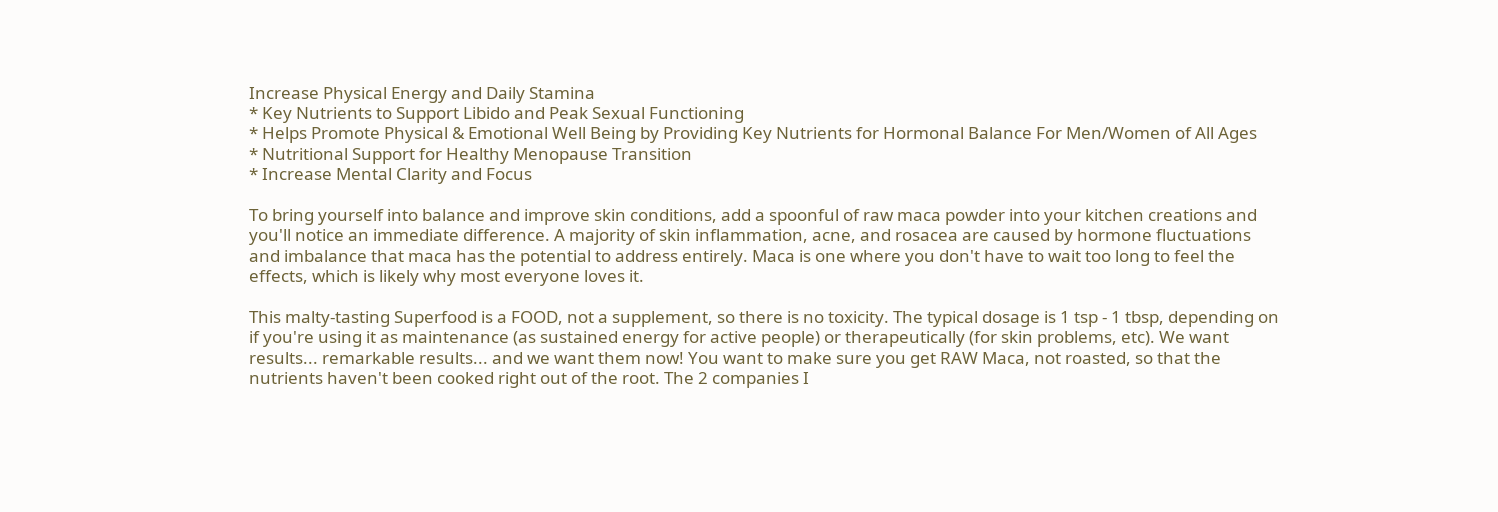Increase Physical Energy and Daily Stamina
* Key Nutrients to Support Libido and Peak Sexual Functioning
* Helps Promote Physical & Emotional Well Being by Providing Key Nutrients for Hormonal Balance For Men/Women of All Ages
* Nutritional Support for Healthy Menopause Transition
* Increase Mental Clarity and Focus

To bring yourself into balance and improve skin conditions, add a spoonful of raw maca powder into your kitchen creations and you'll notice an immediate difference. A majority of skin inflammation, acne, and rosacea are caused by hormone fluctuations and imbalance that maca has the potential to address entirely. Maca is one where you don't have to wait too long to feel the effects, which is likely why most everyone loves it.

This malty-tasting Superfood is a FOOD, not a supplement, so there is no toxicity. The typical dosage is 1 tsp - 1 tbsp, depending on if you're using it as maintenance (as sustained energy for active people) or therapeutically (for skin problems, etc). We want results... remarkable results... and we want them now! You want to make sure you get RAW Maca, not roasted, so that the nutrients haven't been cooked right out of the root. The 2 companies I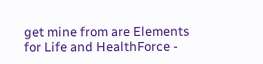get mine from are Elements for Life and HealthForce -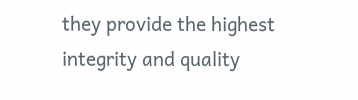they provide the highest integrity and quality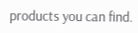products you can find.